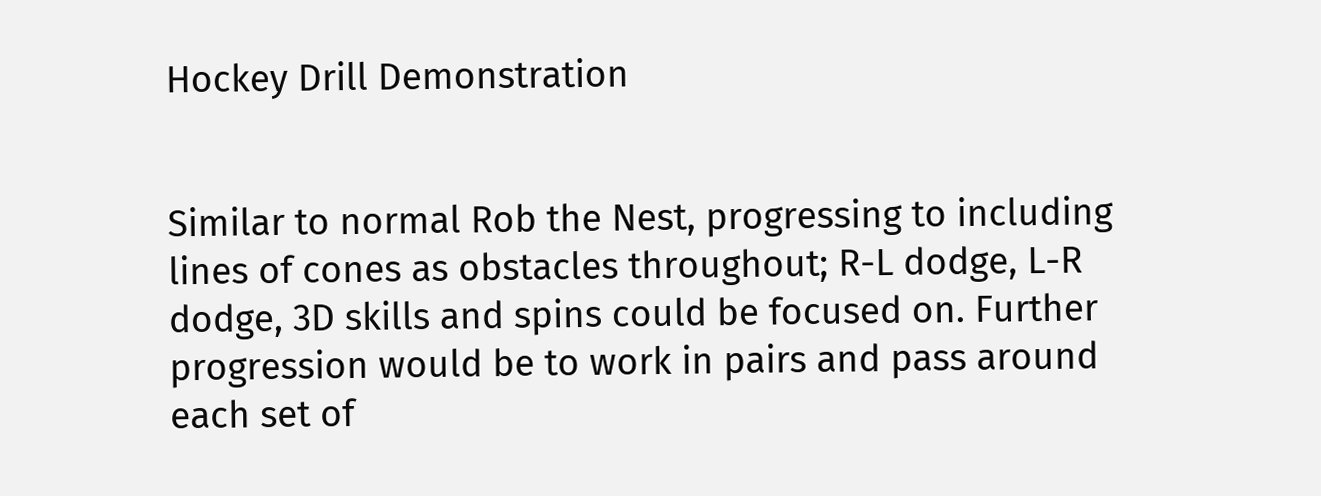Hockey Drill Demonstration


Similar to normal Rob the Nest, progressing to including lines of cones as obstacles throughout; R-L dodge, L-R dodge, 3D skills and spins could be focused on. Further progression would be to work in pairs and pass around each set of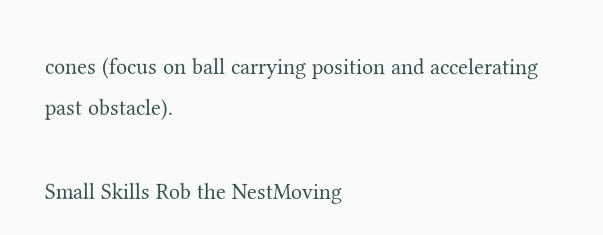cones (focus on ball carrying position and accelerating past obstacle).

Small Skills Rob the NestMoving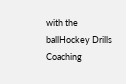with the ballHockey Drills Coaching